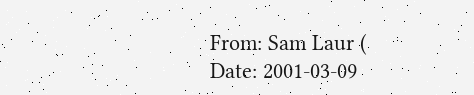From: Sam Laur (
Date: 2001-03-09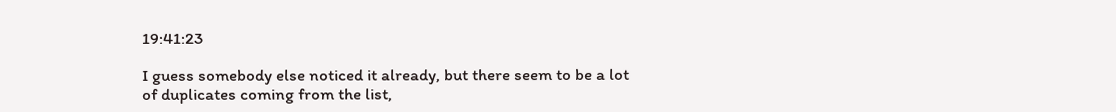19:41:23

I guess somebody else noticed it already, but there seem to be a lot
of duplicates coming from the list,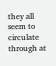they all seem to circulate
through at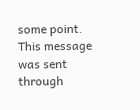some point.
This message was sent through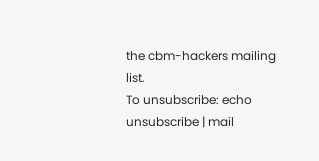the cbm-hackers mailing list.
To unsubscribe: echo unsubscribe | mail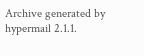Archive generated by hypermail 2.1.1.